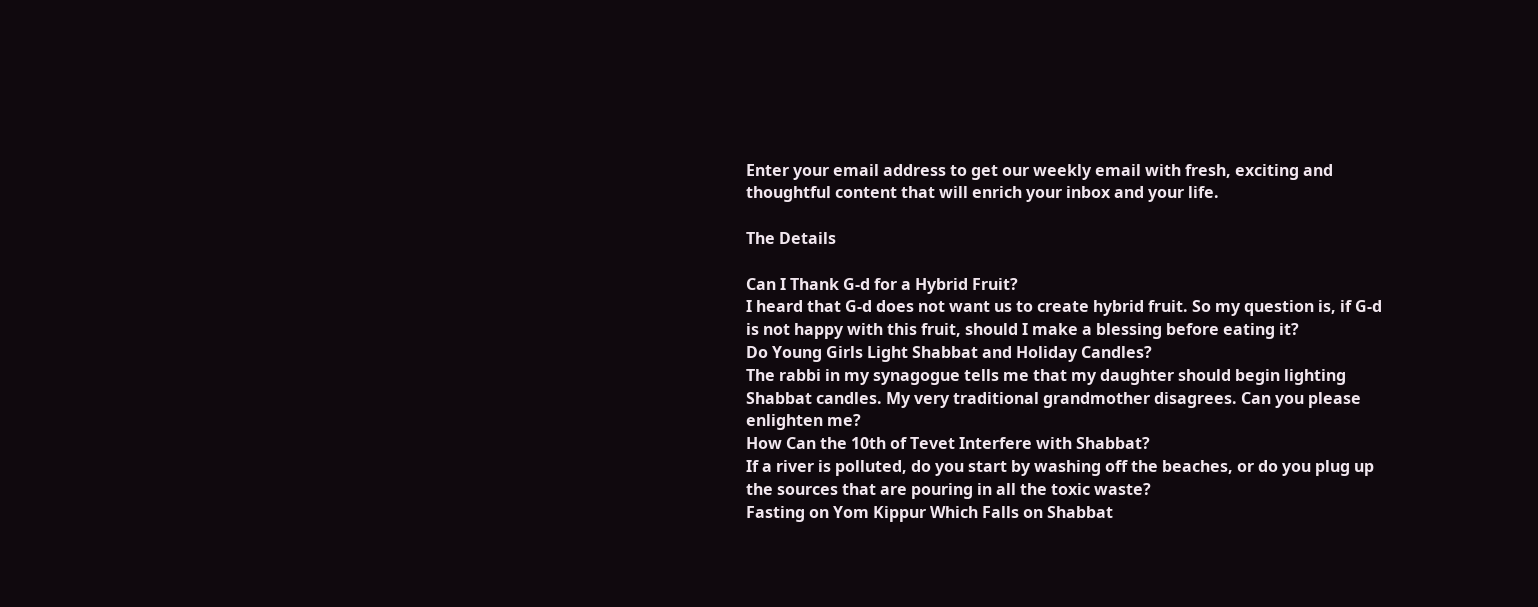Enter your email address to get our weekly email with fresh, exciting and thoughtful content that will enrich your inbox and your life.

The Details

Can I Thank G‑d for a Hybrid Fruit?
I heard that G‑d does not want us to create hybrid fruit. So my question is, if G‑d is not happy with this fruit, should I make a blessing before eating it?
Do Young Girls Light Shabbat and Holiday Candles?
The rabbi in my synagogue tells me that my daughter should begin lighting Shabbat candles. My very traditional grandmother disagrees. Can you please enlighten me?
How Can the 10th of Tevet Interfere with Shabbat?
If a river is polluted, do you start by washing off the beaches, or do you plug up the sources that are pouring in all the toxic waste?
Fasting on Yom Kippur Which Falls on Shabbat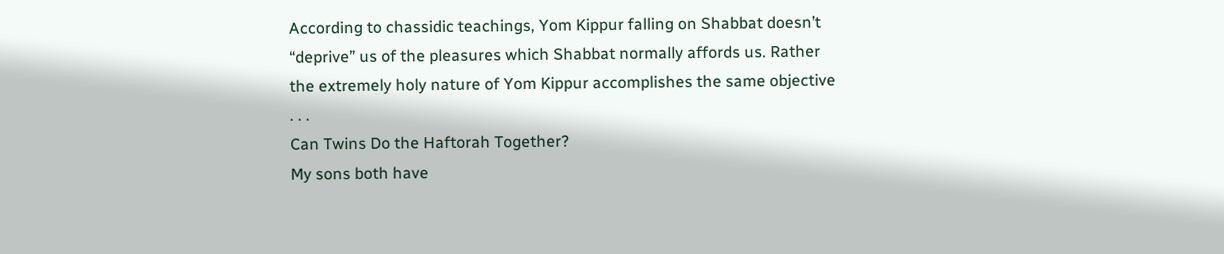According to chassidic teachings, Yom Kippur falling on Shabbat doesn’t “deprive” us of the pleasures which Shabbat normally affords us. Rather the extremely holy nature of Yom Kippur accomplishes the same objective . . .
Can Twins Do the Haftorah Together?
My sons both have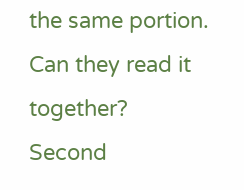the same portion. Can they read it together?
Second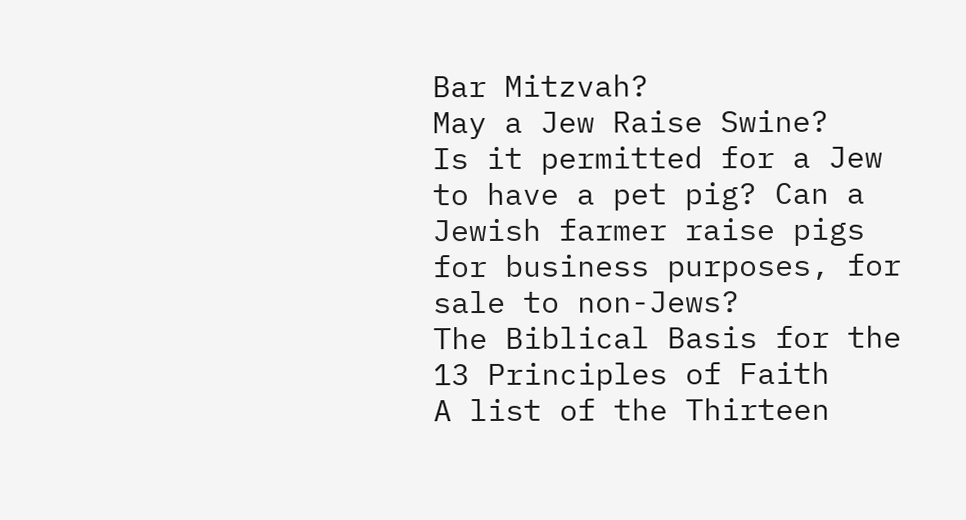Bar Mitzvah?
May a Jew Raise Swine?
Is it permitted for a Jew to have a pet pig? Can a Jewish farmer raise pigs for business purposes, for sale to non-Jews?
The Biblical Basis for the 13 Principles of Faith
A list of the Thirteen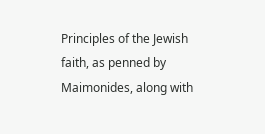Principles of the Jewish faith, as penned by Maimonides, along with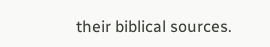their biblical sources.